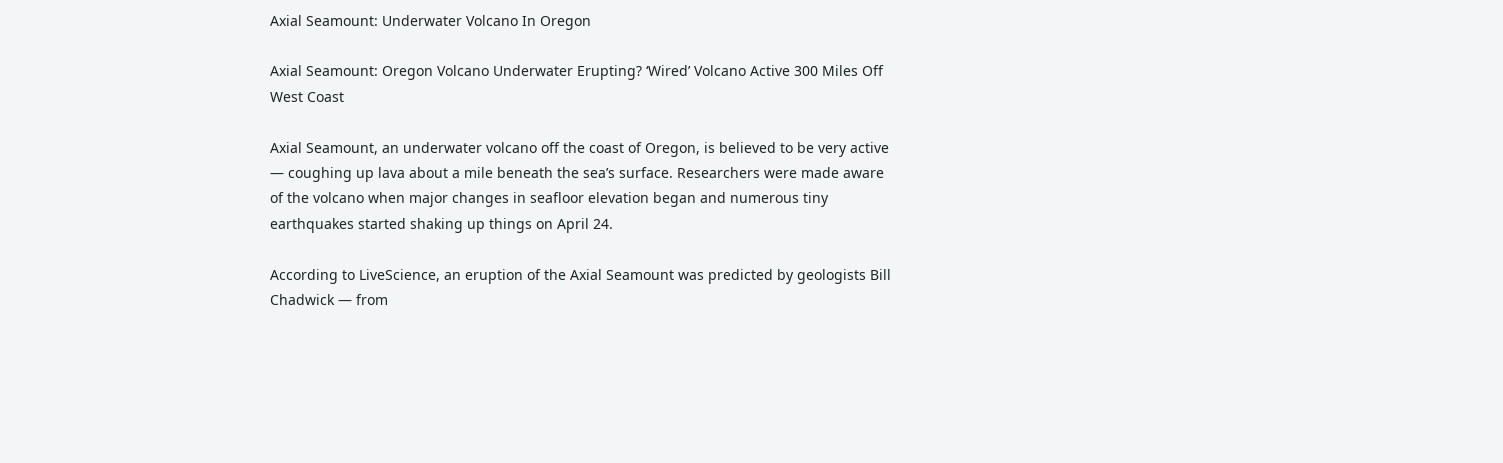Axial Seamount: Underwater Volcano In Oregon

Axial Seamount: Oregon Volcano Underwater Erupting? ‘Wired’ Volcano Active 300 Miles Off West Coast

Axial Seamount, an underwater volcano off the coast of Oregon, is believed to be very active — coughing up lava about a mile beneath the sea’s surface. Researchers were made aware of the volcano when major changes in seafloor elevation began and numerous tiny earthquakes started shaking up things on April 24.

According to LiveScience, an eruption of the Axial Seamount was predicted by geologists Bill Chadwick — from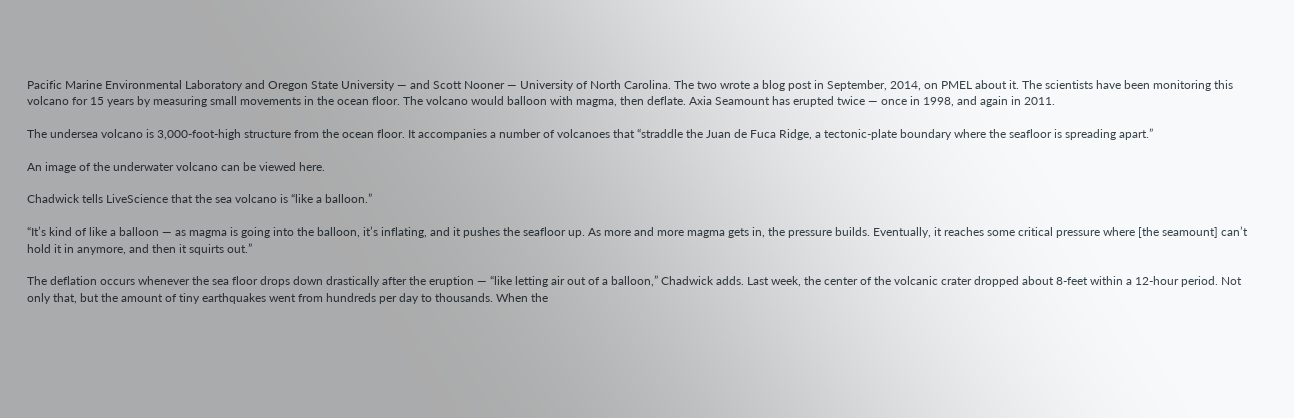Pacific Marine Environmental Laboratory and Oregon State University — and Scott Nooner — University of North Carolina. The two wrote a blog post in September, 2014, on PMEL about it. The scientists have been monitoring this volcano for 15 years by measuring small movements in the ocean floor. The volcano would balloon with magma, then deflate. Axia Seamount has erupted twice — once in 1998, and again in 2011.

The undersea volcano is 3,000-foot-high structure from the ocean floor. It accompanies a number of volcanoes that “straddle the Juan de Fuca Ridge, a tectonic-plate boundary where the seafloor is spreading apart.”

An image of the underwater volcano can be viewed here.

Chadwick tells LiveScience that the sea volcano is “like a balloon.”

“It’s kind of like a balloon — as magma is going into the balloon, it’s inflating, and it pushes the seafloor up. As more and more magma gets in, the pressure builds. Eventually, it reaches some critical pressure where [the seamount] can’t hold it in anymore, and then it squirts out.”

The deflation occurs whenever the sea floor drops down drastically after the eruption — “like letting air out of a balloon,” Chadwick adds. Last week, the center of the volcanic crater dropped about 8-feet within a 12-hour period. Not only that, but the amount of tiny earthquakes went from hundreds per day to thousands. When the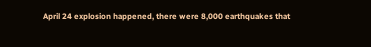April 24 explosion happened, there were 8,000 earthquakes that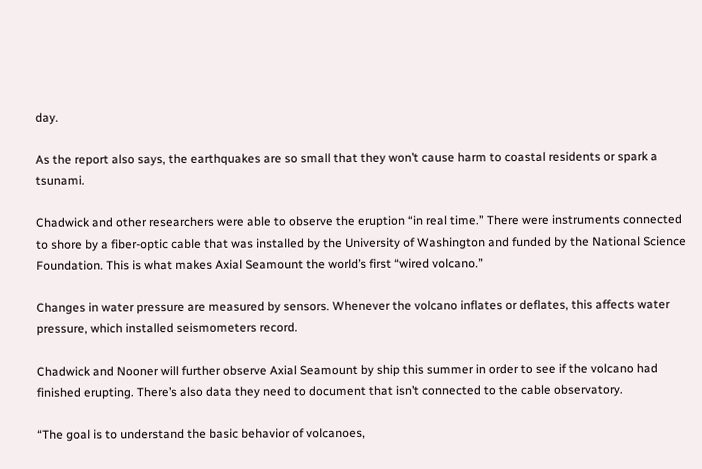day.

As the report also says, the earthquakes are so small that they won’t cause harm to coastal residents or spark a tsunami.

Chadwick and other researchers were able to observe the eruption “in real time.” There were instruments connected to shore by a fiber-optic cable that was installed by the University of Washington and funded by the National Science Foundation. This is what makes Axial Seamount the world’s first “wired volcano.”

Changes in water pressure are measured by sensors. Whenever the volcano inflates or deflates, this affects water pressure, which installed seismometers record.

Chadwick and Nooner will further observe Axial Seamount by ship this summer in order to see if the volcano had finished erupting. There’s also data they need to document that isn’t connected to the cable observatory.

“The goal is to understand the basic behavior of volcanoes,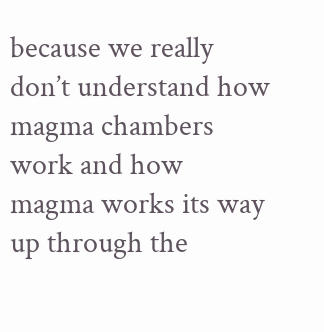because we really don’t understand how magma chambers work and how magma works its way up through the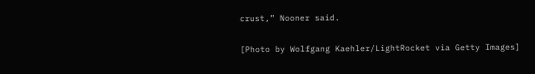crust,” Nooner said.

[Photo by Wolfgang Kaehler/LightRocket via Getty Images]